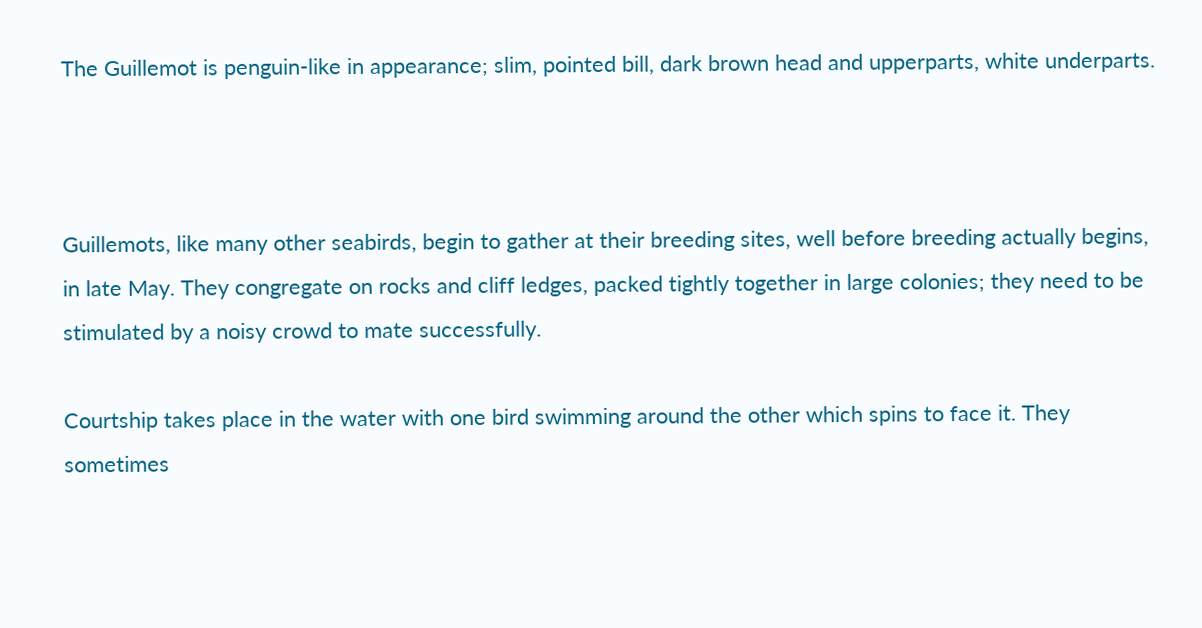The Guillemot is penguin-like in appearance; slim, pointed bill, dark brown head and upperparts, white underparts.



Guillemots, like many other seabirds, begin to gather at their breeding sites, well before breeding actually begins, in late May. They congregate on rocks and cliff ledges, packed tightly together in large colonies; they need to be stimulated by a noisy crowd to mate successfully.

Courtship takes place in the water with one bird swimming around the other which spins to face it. They sometimes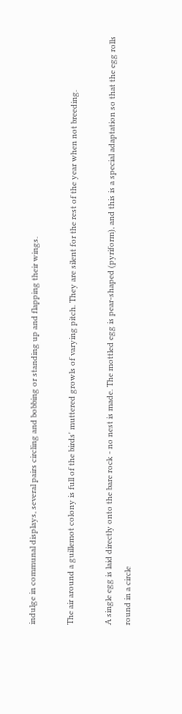indulge in communal displays, several pairs circling and bobbing or standing up and flapping their wings.

The air around a guillemot colony is full of the birds' muttered growls of varying pitch. They are silent for the rest of the year when not breeding.

A single egg is laid directly onto the bare rock - no nest is made. The mottled egg is pear-shaped (pyriform), and this is a special adaptation so that the egg rolls round in a circle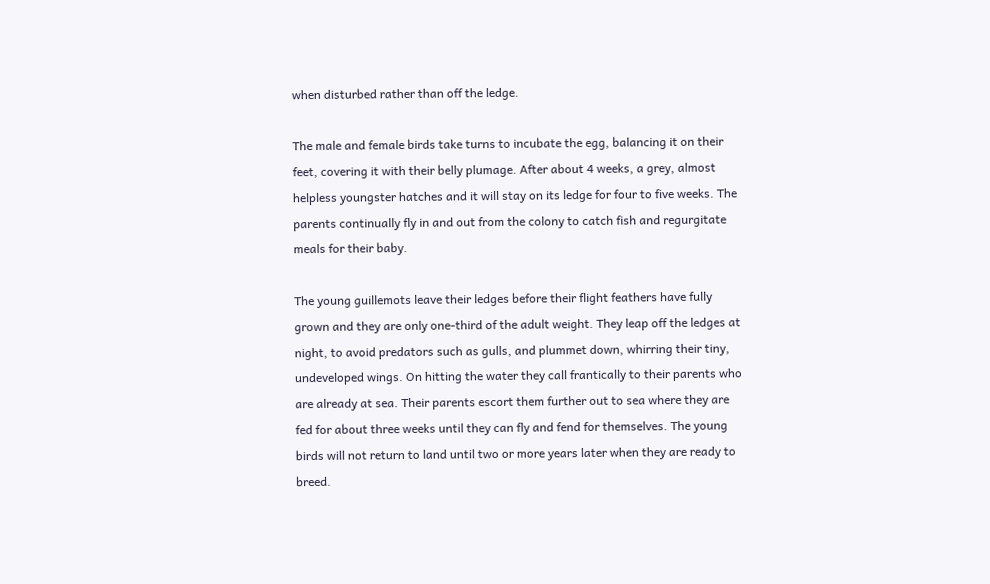when disturbed rather than off the ledge.

The male and female birds take turns to incubate the egg, balancing it on their feet, covering it with their belly plumage. After about 4 weeks, a grey, almost helpless youngster hatches and it will stay on its ledge for four to five weeks. The parents continually fly in and out from the colony to catch fish and regurgitate meals for their baby.

The young guillemots leave their ledges before their flight feathers have fully grown and they are only one-third of the adult weight. They leap off the ledges at night, to avoid predators such as gulls, and plummet down, whirring their tiny, undeveloped wings. On hitting the water they call frantically to their parents who are already at sea. Their parents escort them further out to sea where they are fed for about three weeks until they can fly and fend for themselves. The young birds will not return to land until two or more years later when they are ready to breed.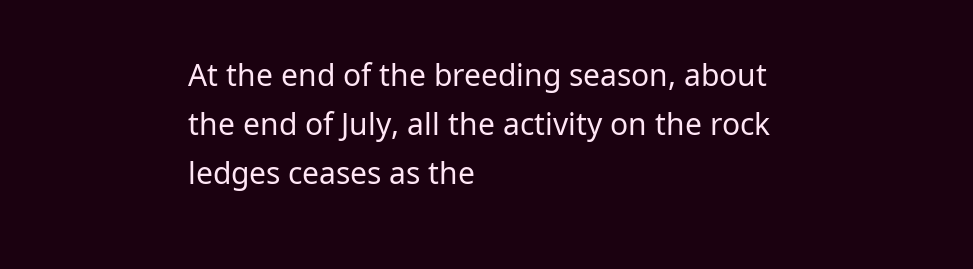At the end of the breeding season, about the end of July, all the activity on the rock ledges ceases as the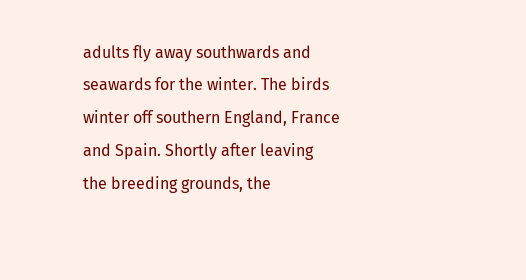adults fly away southwards and seawards for the winter. The birds winter off southern England, France and Spain. Shortly after leaving the breeding grounds, the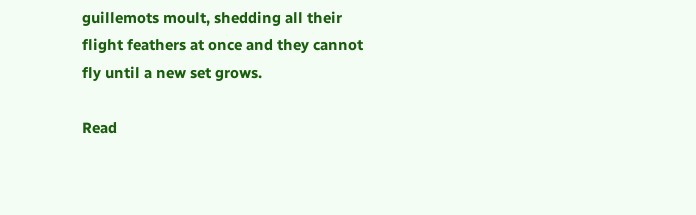guillemots moult, shedding all their flight feathers at once and they cannot fly until a new set grows.

Read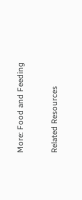More: Food and Feeding

Related Resources